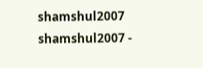shamshul2007 shamshul2007 -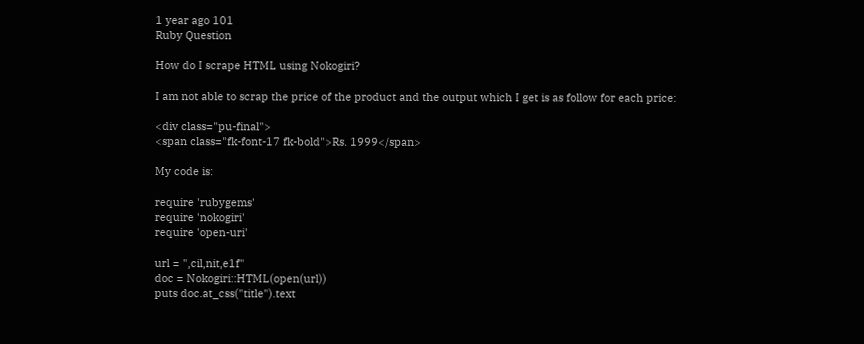1 year ago 101
Ruby Question

How do I scrape HTML using Nokogiri?

I am not able to scrap the price of the product and the output which I get is as follow for each price:

<div class="pu-final">
<span class="fk-font-17 fk-bold">Rs. 1999</span>

My code is:

require 'rubygems'
require 'nokogiri'
require 'open-uri'

url = ",cil,nit,e1f"
doc = Nokogiri::HTML(open(url))
puts doc.at_css("title").text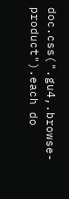doc.css(".gu4,.browse-product").each do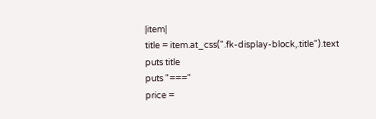|item|
title = item.at_css(".fk-display-block,.title").text
puts title
puts "==="
price =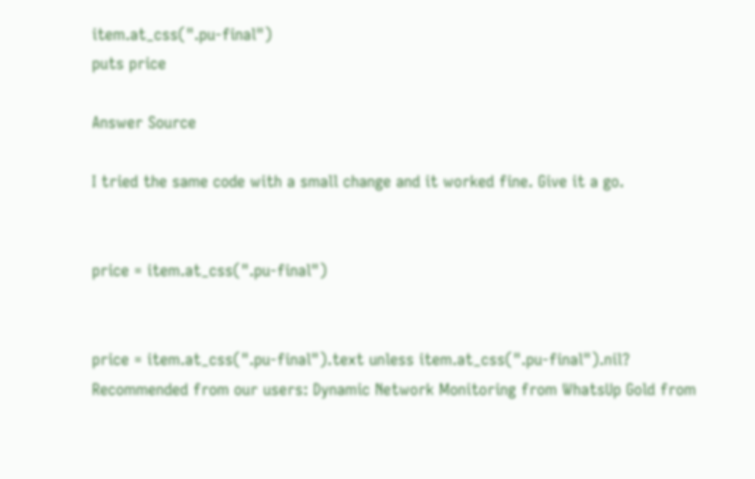item.at_css(".pu-final")
puts price

Answer Source

I tried the same code with a small change and it worked fine. Give it a go.


price = item.at_css(".pu-final")


price = item.at_css(".pu-final").text unless item.at_css(".pu-final").nil?
Recommended from our users: Dynamic Network Monitoring from WhatsUp Gold from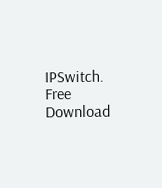IPSwitch. Free Download